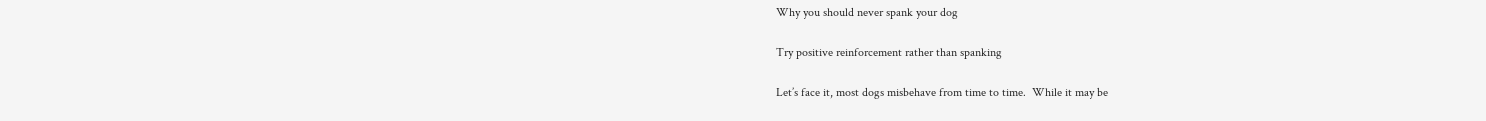Why you should never spank your dog

Try positive reinforcement rather than spanking

Let’s face it, most dogs misbehave from time to time.  While it may be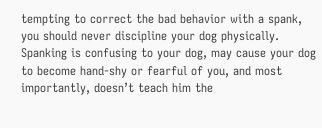tempting to correct the bad behavior with a spank, you should never discipline your dog physically.  Spanking is confusing to your dog, may cause your dog to become hand-shy or fearful of you, and most importantly, doesn’t teach him the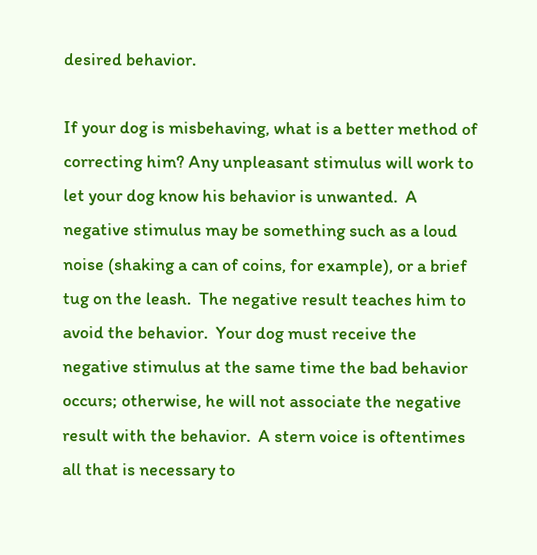desired behavior.

If your dog is misbehaving, what is a better method of correcting him? Any unpleasant stimulus will work to let your dog know his behavior is unwanted.  A negative stimulus may be something such as a loud noise (shaking a can of coins, for example), or a brief tug on the leash.  The negative result teaches him to avoid the behavior.  Your dog must receive the negative stimulus at the same time the bad behavior occurs; otherwise, he will not associate the negative result with the behavior.  A stern voice is oftentimes all that is necessary to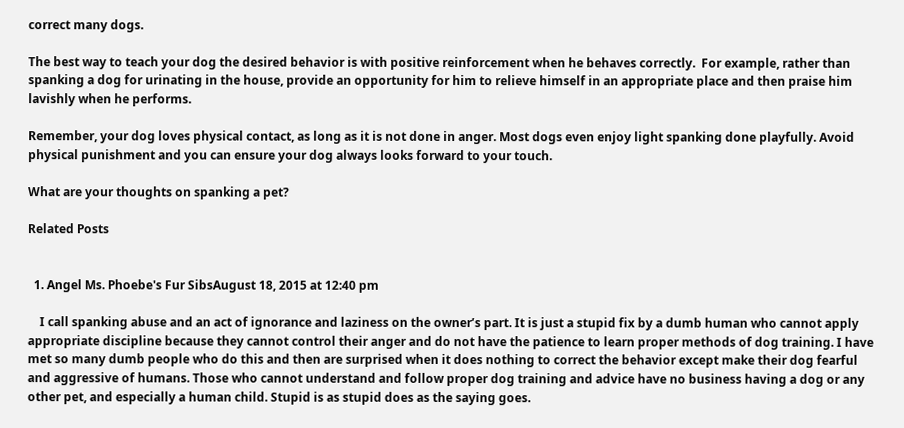correct many dogs.

The best way to teach your dog the desired behavior is with positive reinforcement when he behaves correctly.  For example, rather than spanking a dog for urinating in the house, provide an opportunity for him to relieve himself in an appropriate place and then praise him lavishly when he performs.

Remember, your dog loves physical contact, as long as it is not done in anger. Most dogs even enjoy light spanking done playfully. Avoid physical punishment and you can ensure your dog always looks forward to your touch.

What are your thoughts on spanking a pet?

Related Posts


  1. Angel Ms. Phoebe's Fur SibsAugust 18, 2015 at 12:40 pm

    I call spanking abuse and an act of ignorance and laziness on the owner’s part. It is just a stupid fix by a dumb human who cannot apply appropriate discipline because they cannot control their anger and do not have the patience to learn proper methods of dog training. I have met so many dumb people who do this and then are surprised when it does nothing to correct the behavior except make their dog fearful and aggressive of humans. Those who cannot understand and follow proper dog training and advice have no business having a dog or any other pet, and especially a human child. Stupid is as stupid does as the saying goes.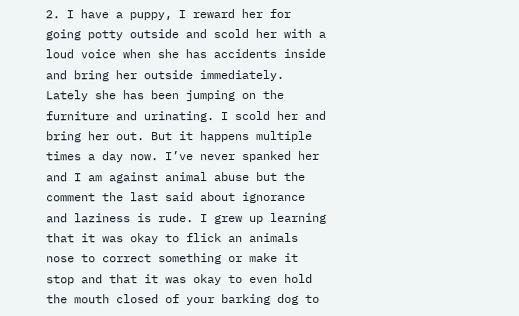2. I have a puppy, I reward her for going potty outside and scold her with a loud voice when she has accidents inside and bring her outside immediately. Lately she has been jumping on the furniture and urinating. I scold her and bring her out. But it happens multiple times a day now. I’ve never spanked her and I am against animal abuse but the comment the last said about ignorance and laziness is rude. I grew up learning that it was okay to flick an animals nose to correct something or make it stop and that it was okay to even hold the mouth closed of your barking dog to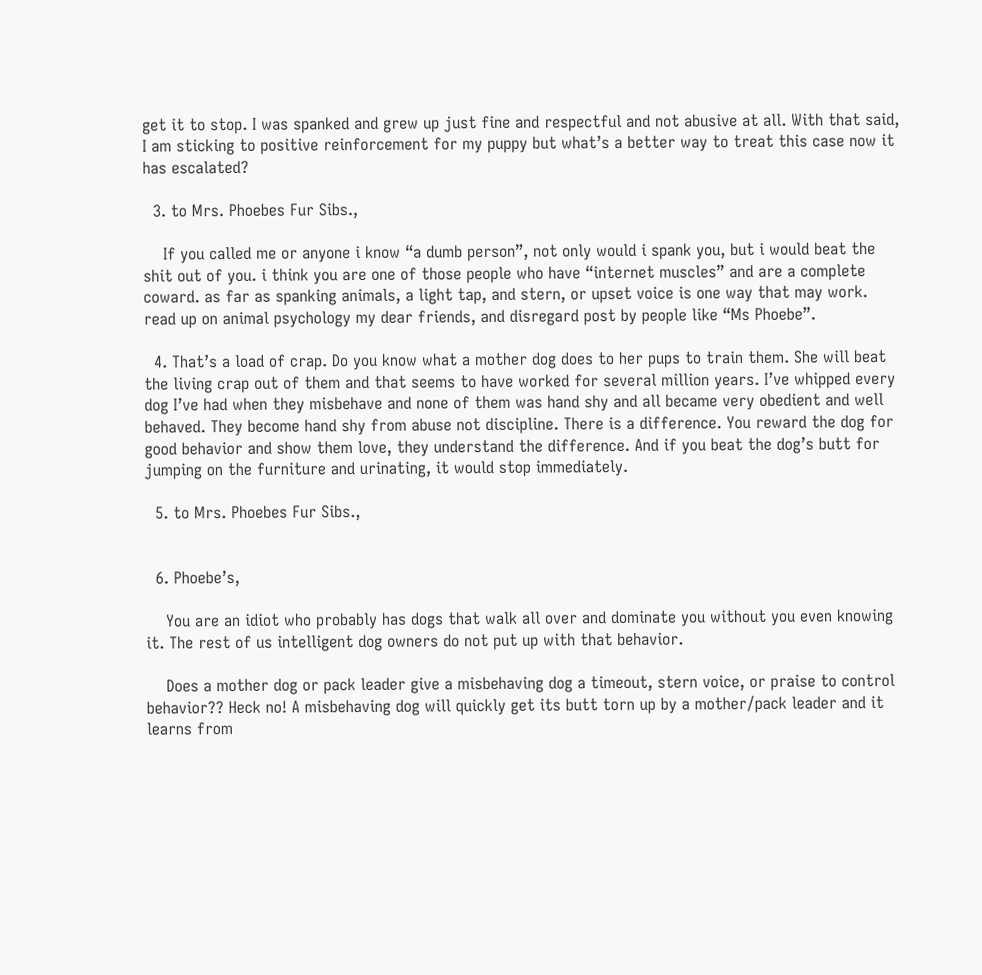get it to stop. I was spanked and grew up just fine and respectful and not abusive at all. With that said, I am sticking to positive reinforcement for my puppy but what’s a better way to treat this case now it has escalated?

  3. to Mrs. Phoebes Fur Sibs.,

    If you called me or anyone i know “a dumb person”, not only would i spank you, but i would beat the shit out of you. i think you are one of those people who have “internet muscles” and are a complete coward. as far as spanking animals, a light tap, and stern, or upset voice is one way that may work. read up on animal psychology my dear friends, and disregard post by people like “Ms Phoebe”.

  4. That’s a load of crap. Do you know what a mother dog does to her pups to train them. She will beat the living crap out of them and that seems to have worked for several million years. I’ve whipped every dog I’ve had when they misbehave and none of them was hand shy and all became very obedient and well behaved. They become hand shy from abuse not discipline. There is a difference. You reward the dog for good behavior and show them love, they understand the difference. And if you beat the dog’s butt for jumping on the furniture and urinating, it would stop immediately.

  5. to Mrs. Phoebes Fur Sibs.,


  6. Phoebe’s,

    You are an idiot who probably has dogs that walk all over and dominate you without you even knowing it. The rest of us intelligent dog owners do not put up with that behavior.

    Does a mother dog or pack leader give a misbehaving dog a timeout, stern voice, or praise to control behavior?? Heck no! A misbehaving dog will quickly get its butt torn up by a mother/pack leader and it learns from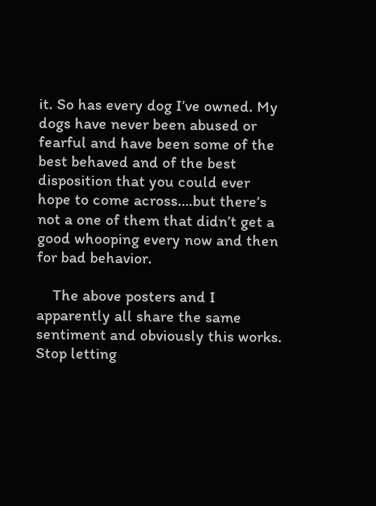it. So has every dog I’ve owned. My dogs have never been abused or fearful and have been some of the best behaved and of the best disposition that you could ever hope to come across….but there’s not a one of them that didn’t get a good whooping every now and then for bad behavior.

    The above posters and I apparently all share the same sentiment and obviously this works. Stop letting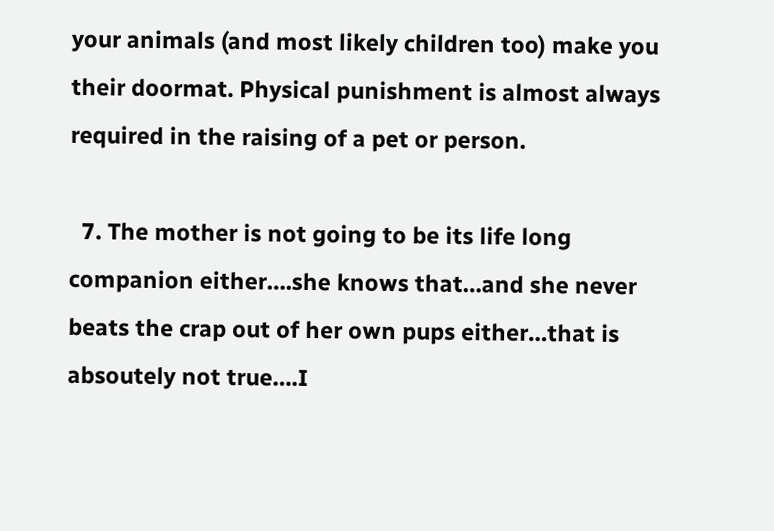your animals (and most likely children too) make you their doormat. Physical punishment is almost always required in the raising of a pet or person.

  7. The mother is not going to be its life long companion either….she knows that…and she never beats the crap out of her own pups either…that is absoutely not true….I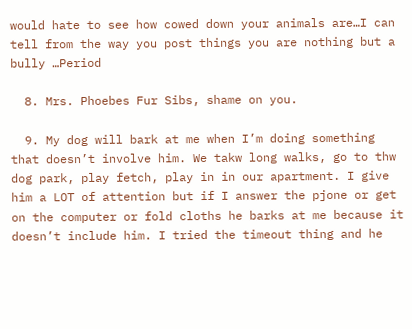would hate to see how cowed down your animals are…I can tell from the way you post things you are nothing but a bully …Period

  8. Mrs. Phoebes Fur Sibs, shame on you.

  9. My dog will bark at me when I’m doing something that doesn’t involve him. We takw long walks, go to thw dog park, play fetch, play in in our apartment. I give him a LOT of attention but if I answer the pjone or get on the computer or fold cloths he barks at me because it doesn’t include him. I tried the timeout thing and he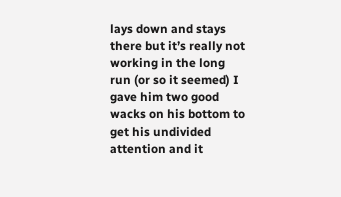lays down and stays there but it’s really not working in the long run (or so it seemed) I gave him two good wacks on his bottom to get his undivided attention and it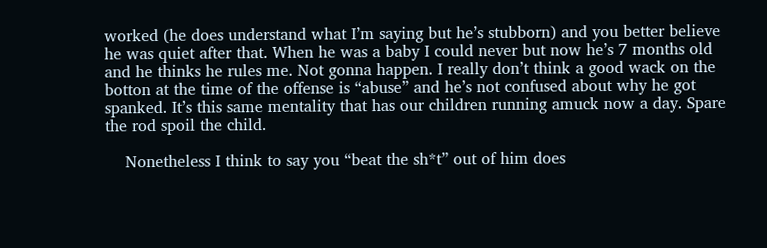worked (he does understand what I’m saying but he’s stubborn) and you better believe he was quiet after that. When he was a baby I could never but now he’s 7 months old and he thinks he rules me. Not gonna happen. I really don’t think a good wack on the botton at the time of the offense is “abuse” and he’s not confused about why he got spanked. It’s this same mentality that has our children running amuck now a day. Spare the rod spoil the child.

    Nonetheless I think to say you “beat the sh*t” out of him does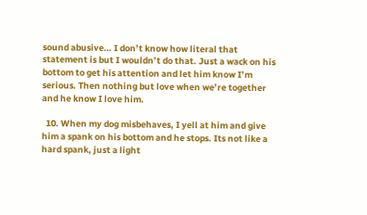sound abusive… I don’t know how literal that statement is but I wouldn’t do that. Just a wack on his bottom to get his attention and let him know I’m serious. Then nothing but love when we’re together and he know I love him.

  10. When my dog misbehaves, I yell at him and give him a spank on his bottom and he stops. Its not like a hard spank, just a light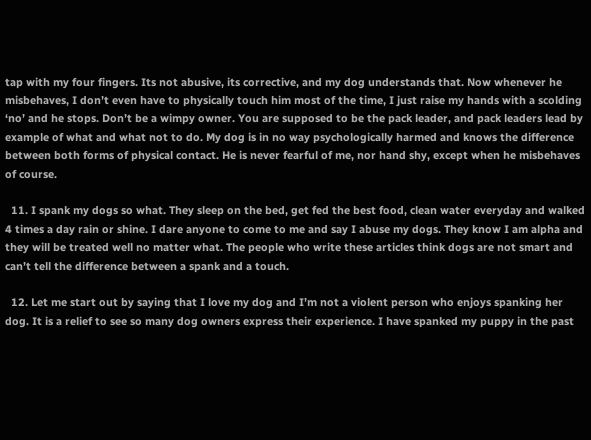tap with my four fingers. Its not abusive, its corrective, and my dog understands that. Now whenever he misbehaves, I don’t even have to physically touch him most of the time, I just raise my hands with a scolding ‘no’ and he stops. Don’t be a wimpy owner. You are supposed to be the pack leader, and pack leaders lead by example of what and what not to do. My dog is in no way psychologically harmed and knows the difference between both forms of physical contact. He is never fearful of me, nor hand shy, except when he misbehaves of course.

  11. I spank my dogs so what. They sleep on the bed, get fed the best food, clean water everyday and walked 4 times a day rain or shine. I dare anyone to come to me and say I abuse my dogs. They know I am alpha and they will be treated well no matter what. The people who write these articles think dogs are not smart and can’t tell the difference between a spank and a touch.

  12. Let me start out by saying that I love my dog and I’m not a violent person who enjoys spanking her dog. It is a relief to see so many dog owners express their experience. I have spanked my puppy in the past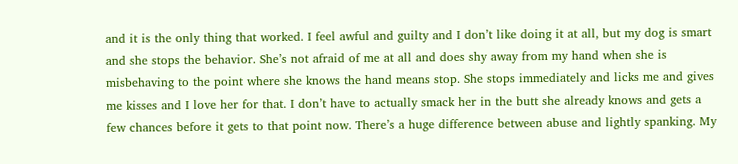and it is the only thing that worked. I feel awful and guilty and I don’t like doing it at all, but my dog is smart and she stops the behavior. She’s not afraid of me at all and does shy away from my hand when she is misbehaving to the point where she knows the hand means stop. She stops immediately and licks me and gives me kisses and I love her for that. I don’t have to actually smack her in the butt she already knows and gets a few chances before it gets to that point now. There’s a huge difference between abuse and lightly spanking. My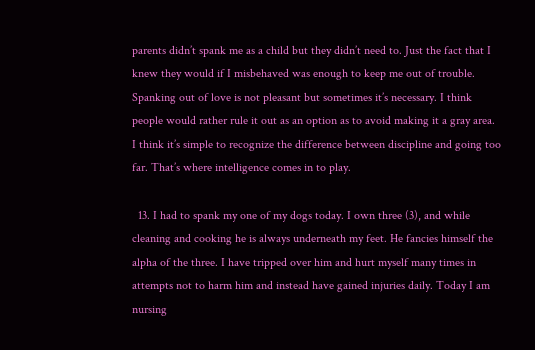parents didn’t spank me as a child but they didn’t need to. Just the fact that I knew they would if I misbehaved was enough to keep me out of trouble. Spanking out of love is not pleasant but sometimes it’s necessary. I think people would rather rule it out as an option as to avoid making it a gray area. I think it’s simple to recognize the difference between discipline and going too far. That’s where intelligence comes in to play.

  13. I had to spank my one of my dogs today. I own three (3), and while cleaning and cooking he is always underneath my feet. He fancies himself the alpha of the three. I have tripped over him and hurt myself many times in attempts not to harm him and instead have gained injuries daily. Today I am nursing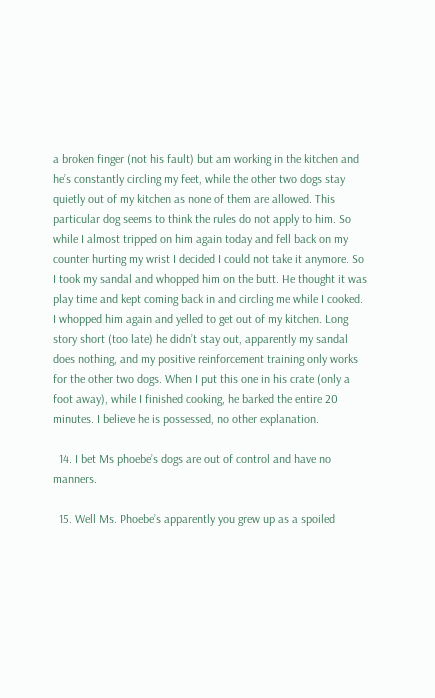a broken finger (not his fault) but am working in the kitchen and he’s constantly circling my feet, while the other two dogs stay quietly out of my kitchen as none of them are allowed. This particular dog seems to think the rules do not apply to him. So while I almost tripped on him again today and fell back on my counter hurting my wrist I decided I could not take it anymore. So I took my sandal and whopped him on the butt. He thought it was play time and kept coming back in and circling me while I cooked. I whopped him again and yelled to get out of my kitchen. Long story short (too late) he didn’t stay out, apparently my sandal does nothing, and my positive reinforcement training only works for the other two dogs. When I put this one in his crate (only a foot away), while I finished cooking, he barked the entire 20 minutes. I believe he is possessed, no other explanation.

  14. I bet Ms phoebe’s dogs are out of control and have no manners.

  15. Well Ms. Phoebe’s apparently you grew up as a spoiled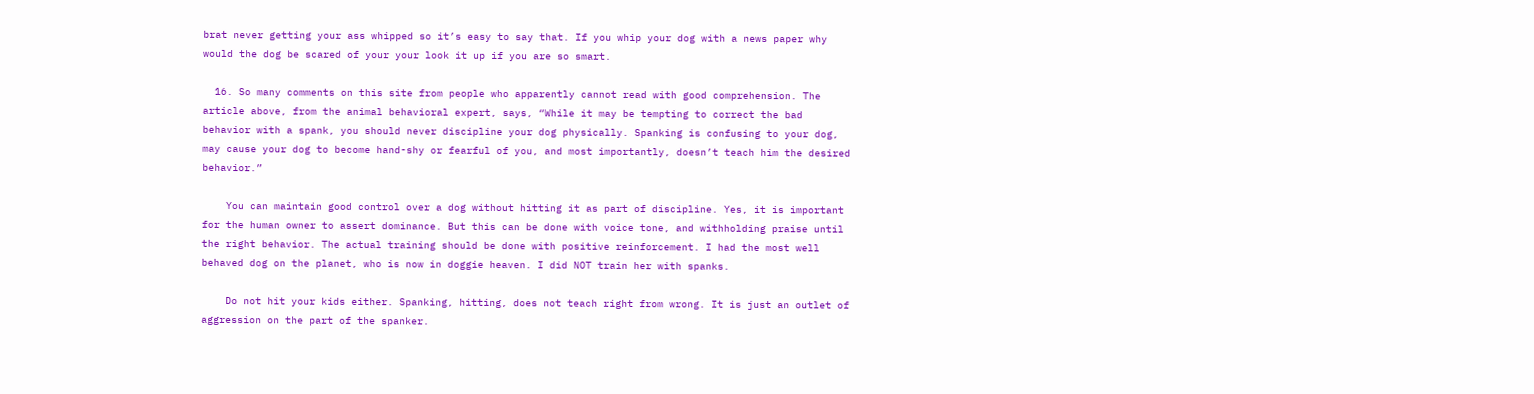brat never getting your ass whipped so it’s easy to say that. If you whip your dog with a news paper why would the dog be scared of your your look it up if you are so smart.

  16. So many comments on this site from people who apparently cannot read with good comprehension. The article above, from the animal behavioral expert, says, “While it may be tempting to correct the bad behavior with a spank, you should never discipline your dog physically. Spanking is confusing to your dog, may cause your dog to become hand-shy or fearful of you, and most importantly, doesn’t teach him the desired behavior.”

    You can maintain good control over a dog without hitting it as part of discipline. Yes, it is important for the human owner to assert dominance. But this can be done with voice tone, and withholding praise until the right behavior. The actual training should be done with positive reinforcement. I had the most well behaved dog on the planet, who is now in doggie heaven. I did NOT train her with spanks.

    Do not hit your kids either. Spanking, hitting, does not teach right from wrong. It is just an outlet of aggression on the part of the spanker.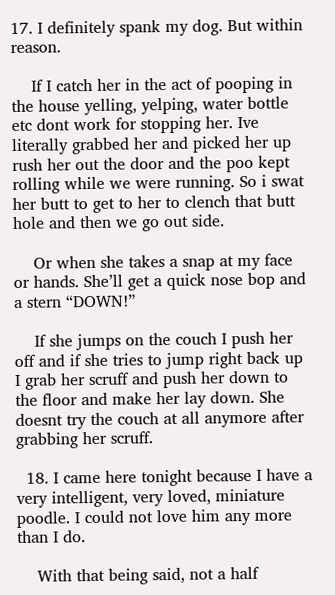17. I definitely spank my dog. But within reason.

    If I catch her in the act of pooping in the house yelling, yelping, water bottle etc dont work for stopping her. Ive literally grabbed her and picked her up rush her out the door and the poo kept rolling while we were running. So i swat her butt to get to her to clench that butt hole and then we go out side.

    Or when she takes a snap at my face or hands. She’ll get a quick nose bop and a stern “DOWN!”

    If she jumps on the couch I push her off and if she tries to jump right back up I grab her scruff and push her down to the floor and make her lay down. She doesnt try the couch at all anymore after grabbing her scruff.

  18. I came here tonight because I have a very intelligent, very loved, miniature poodle. I could not love him any more than I do.

    With that being said, not a half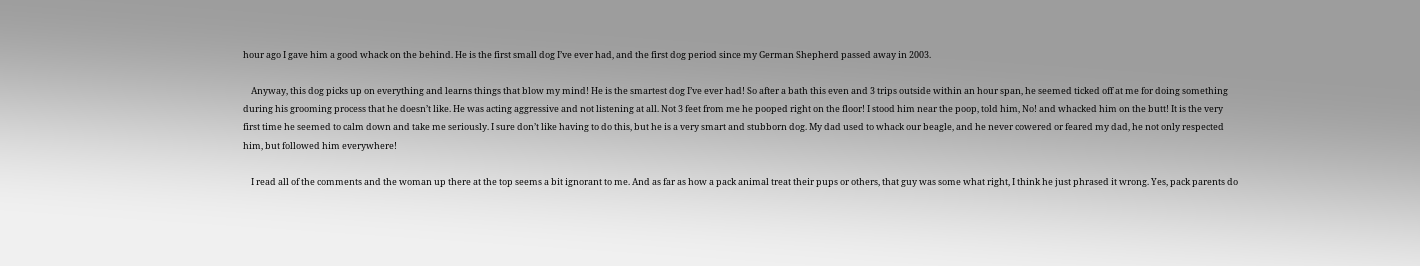hour ago I gave him a good whack on the behind. He is the first small dog I’ve ever had, and the first dog period since my German Shepherd passed away in 2003.

    Anyway, this dog picks up on everything and learns things that blow my mind! He is the smartest dog I’ve ever had! So after a bath this even and 3 trips outside within an hour span, he seemed ticked off at me for doing something during his grooming process that he doesn’t like. He was acting aggressive and not listening at all. Not 3 feet from me he pooped right on the floor! I stood him near the poop, told him, No! and whacked him on the butt! It is the very first time he seemed to calm down and take me seriously. I sure don’t like having to do this, but he is a very smart and stubborn dog. My dad used to whack our beagle, and he never cowered or feared my dad, he not only respected him, but followed him everywhere!

    I read all of the comments and the woman up there at the top seems a bit ignorant to me. And as far as how a pack animal treat their pups or others, that guy was some what right, I think he just phrased it wrong. Yes, pack parents do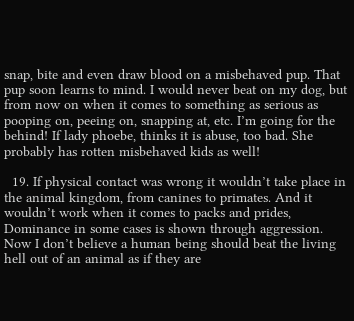snap, bite and even draw blood on a misbehaved pup. That pup soon learns to mind. I would never beat on my dog, but from now on when it comes to something as serious as pooping on, peeing on, snapping at, etc. I’m going for the behind! If lady phoebe, thinks it is abuse, too bad. She probably has rotten misbehaved kids as well!

  19. If physical contact was wrong it wouldn’t take place in the animal kingdom, from canines to primates. And it wouldn’t work when it comes to packs and prides, Dominance in some cases is shown through aggression. Now I don’t believe a human being should beat the living hell out of an animal as if they are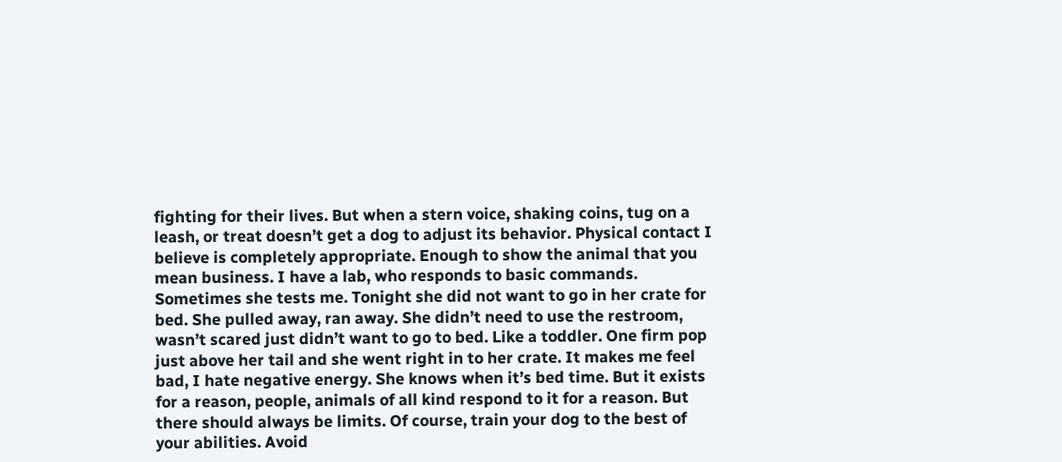fighting for their lives. But when a stern voice, shaking coins, tug on a leash, or treat doesn’t get a dog to adjust its behavior. Physical contact I believe is completely appropriate. Enough to show the animal that you mean business. I have a lab, who responds to basic commands. Sometimes she tests me. Tonight she did not want to go in her crate for bed. She pulled away, ran away. She didn’t need to use the restroom, wasn’t scared just didn’t want to go to bed. Like a toddler. One firm pop just above her tail and she went right in to her crate. It makes me feel bad, I hate negative energy. She knows when it’s bed time. But it exists for a reason, people, animals of all kind respond to it for a reason. But there should always be limits. Of course, train your dog to the best of your abilities. Avoid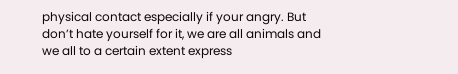physical contact especially if your angry. But don’t hate yourself for it, we are all animals and we all to a certain extent express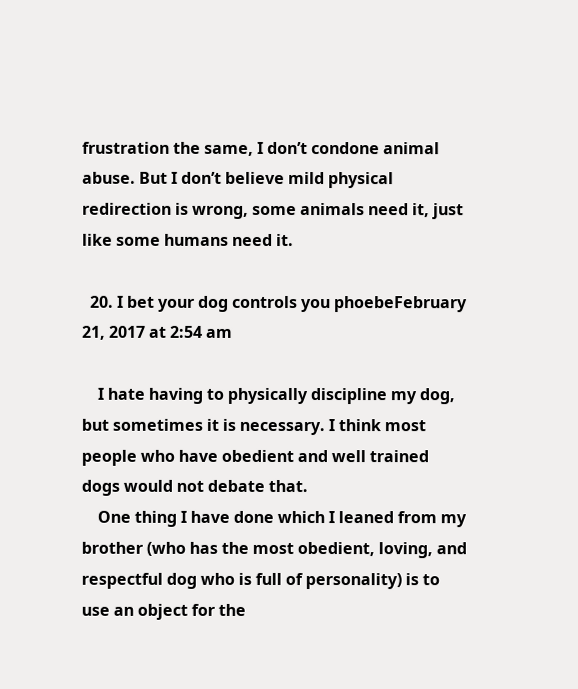frustration the same, I don’t condone animal abuse. But I don’t believe mild physical redirection is wrong, some animals need it, just like some humans need it.

  20. I bet your dog controls you phoebeFebruary 21, 2017 at 2:54 am

    I hate having to physically discipline my dog, but sometimes it is necessary. I think most people who have obedient and well trained dogs would not debate that.
    One thing I have done which I leaned from my brother (who has the most obedient, loving, and respectful dog who is full of personality) is to use an object for the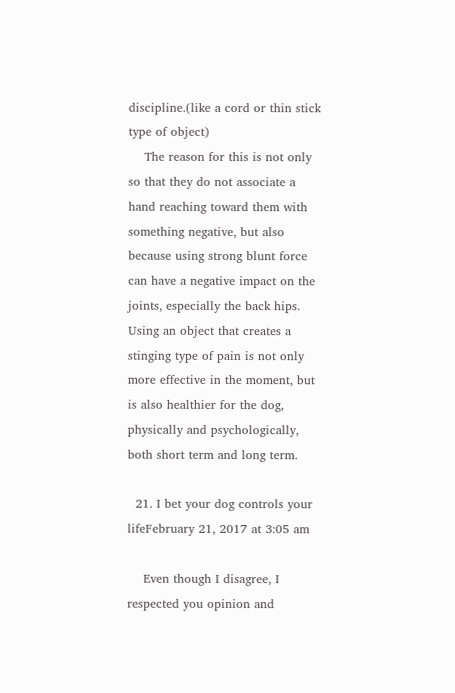discipline.(like a cord or thin stick type of object)
    The reason for this is not only so that they do not associate a hand reaching toward them with something negative, but also because using strong blunt force can have a negative impact on the joints, especially the back hips. Using an object that creates a stinging type of pain is not only more effective in the moment, but is also healthier for the dog, physically and psychologically, both short term and long term.

  21. I bet your dog controls your lifeFebruary 21, 2017 at 3:05 am

    Even though I disagree, I respected you opinion and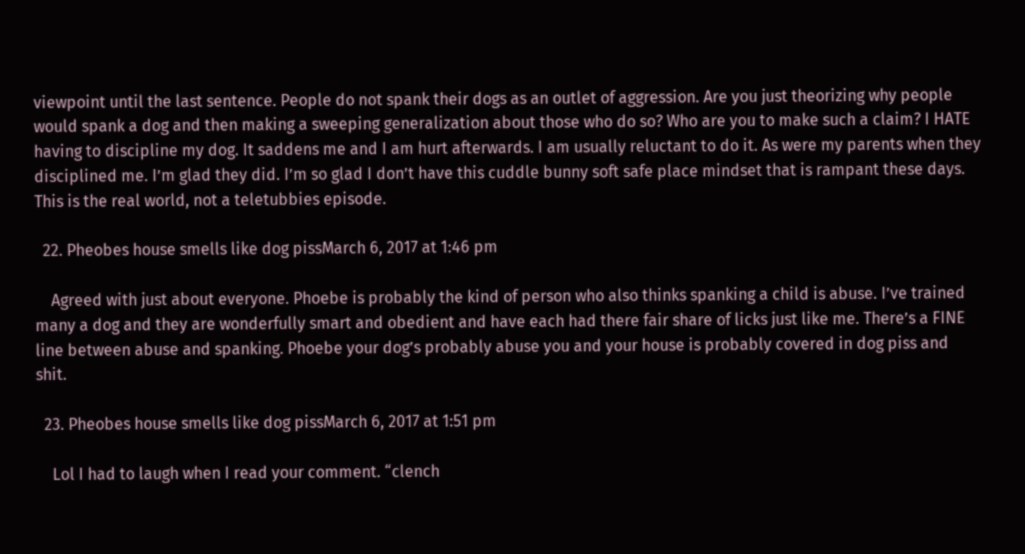viewpoint until the last sentence. People do not spank their dogs as an outlet of aggression. Are you just theorizing why people would spank a dog and then making a sweeping generalization about those who do so? Who are you to make such a claim? I HATE having to discipline my dog. It saddens me and I am hurt afterwards. I am usually reluctant to do it. As were my parents when they disciplined me. I’m glad they did. I’m so glad I don’t have this cuddle bunny soft safe place mindset that is rampant these days. This is the real world, not a teletubbies episode.

  22. Pheobes house smells like dog pissMarch 6, 2017 at 1:46 pm

    Agreed with just about everyone. Phoebe is probably the kind of person who also thinks spanking a child is abuse. I’ve trained many a dog and they are wonderfully smart and obedient and have each had there fair share of licks just like me. There’s a FINE line between abuse and spanking. Phoebe your dog’s probably abuse you and your house is probably covered in dog piss and shit.

  23. Pheobes house smells like dog pissMarch 6, 2017 at 1:51 pm

    Lol I had to laugh when I read your comment. “clench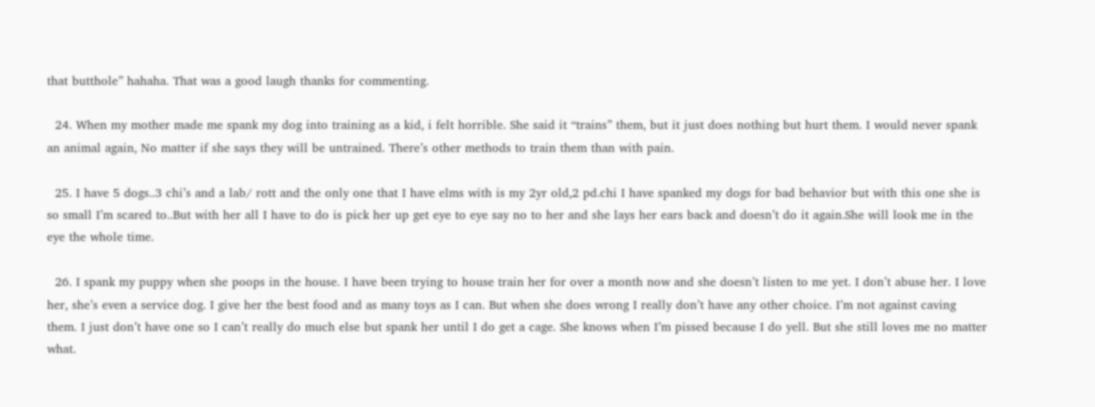that butthole” hahaha. That was a good laugh thanks for commenting.

  24. When my mother made me spank my dog into training as a kid, i felt horrible. She said it “trains” them, but it just does nothing but hurt them. I would never spank an animal again, No matter if she says they will be untrained. There’s other methods to train them than with pain.

  25. I have 5 dogs..3 chi’s and a lab/ rott and the only one that I have elms with is my 2yr old,2 pd.chi I have spanked my dogs for bad behavior but with this one she is so small I’m scared to..But with her all I have to do is pick her up get eye to eye say no to her and she lays her ears back and doesn’t do it again.She will look me in the eye the whole time.

  26. I spank my puppy when she poops in the house. I have been trying to house train her for over a month now and she doesn’t listen to me yet. I don’t abuse her. I love her, she’s even a service dog. I give her the best food and as many toys as I can. But when she does wrong I really don’t have any other choice. I’m not against caving them. I just don’t have one so I can’t really do much else but spank her until I do get a cage. She knows when I’m pissed because I do yell. But she still loves me no matter what.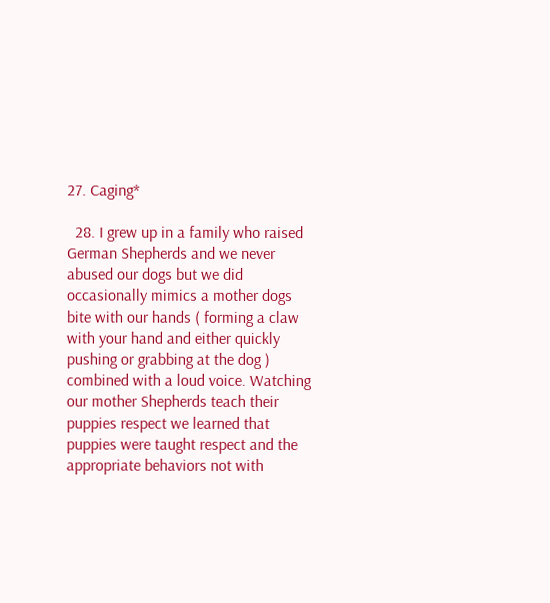27. Caging*

  28. I grew up in a family who raised German Shepherds and we never abused our dogs but we did occasionally mimics a mother dogs bite with our hands ( forming a claw with your hand and either quickly pushing or grabbing at the dog ) combined with a loud voice. Watching our mother Shepherds teach their puppies respect we learned that puppies were taught respect and the appropriate behaviors not with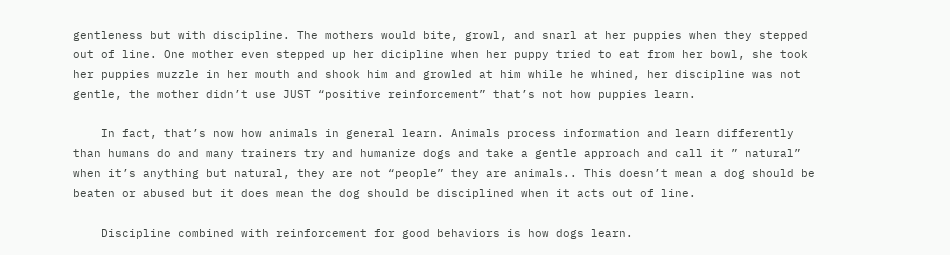gentleness but with discipline. The mothers would bite, growl, and snarl at her puppies when they stepped out of line. One mother even stepped up her dicipline when her puppy tried to eat from her bowl, she took her puppies muzzle in her mouth and shook him and growled at him while he whined, her discipline was not gentle, the mother didn’t use JUST “positive reinforcement” that’s not how puppies learn.

    In fact, that’s now how animals in general learn. Animals process information and learn differently than humans do and many trainers try and humanize dogs and take a gentle approach and call it ” natural” when it’s anything but natural, they are not “people” they are animals.. This doesn’t mean a dog should be beaten or abused but it does mean the dog should be disciplined when it acts out of line.

    Discipline combined with reinforcement for good behaviors is how dogs learn.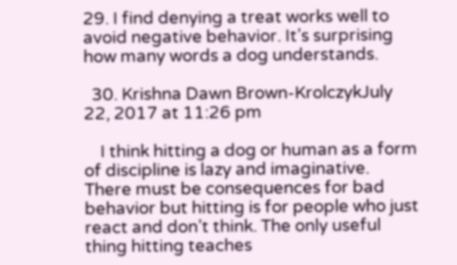29. I find denying a treat works well to avoid negative behavior. It’s surprising how many words a dog understands.

  30. Krishna Dawn Brown-KrolczykJuly 22, 2017 at 11:26 pm

    I think hitting a dog or human as a form of discipline is lazy and imaginative. There must be consequences for bad behavior but hitting is for people who just react and don’t think. The only useful thing hitting teaches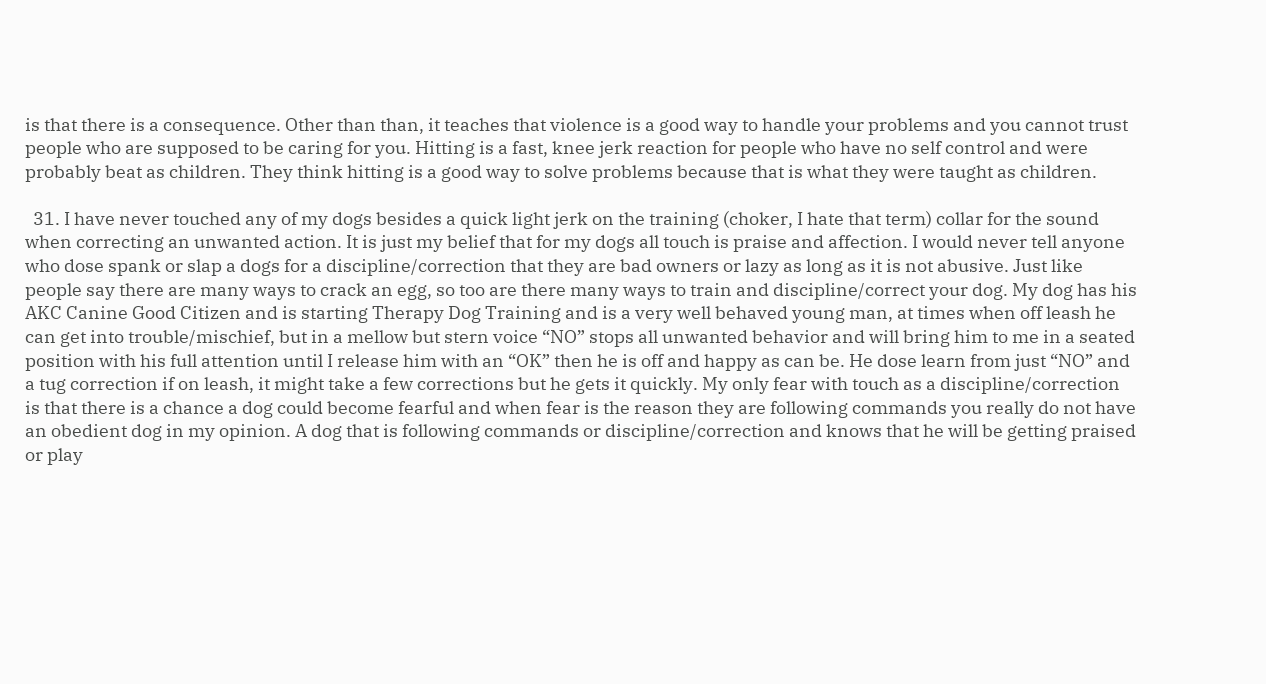is that there is a consequence. Other than than, it teaches that violence is a good way to handle your problems and you cannot trust people who are supposed to be caring for you. Hitting is a fast, knee jerk reaction for people who have no self control and were probably beat as children. They think hitting is a good way to solve problems because that is what they were taught as children.

  31. I have never touched any of my dogs besides a quick light jerk on the training (choker, I hate that term) collar for the sound when correcting an unwanted action. It is just my belief that for my dogs all touch is praise and affection. I would never tell anyone who dose spank or slap a dogs for a discipline/correction that they are bad owners or lazy as long as it is not abusive. Just like people say there are many ways to crack an egg, so too are there many ways to train and discipline/correct your dog. My dog has his AKC Canine Good Citizen and is starting Therapy Dog Training and is a very well behaved young man, at times when off leash he can get into trouble/mischief, but in a mellow but stern voice “NO” stops all unwanted behavior and will bring him to me in a seated position with his full attention until I release him with an “OK” then he is off and happy as can be. He dose learn from just “NO” and a tug correction if on leash, it might take a few corrections but he gets it quickly. My only fear with touch as a discipline/correction is that there is a chance a dog could become fearful and when fear is the reason they are following commands you really do not have an obedient dog in my opinion. A dog that is following commands or discipline/correction and knows that he will be getting praised or play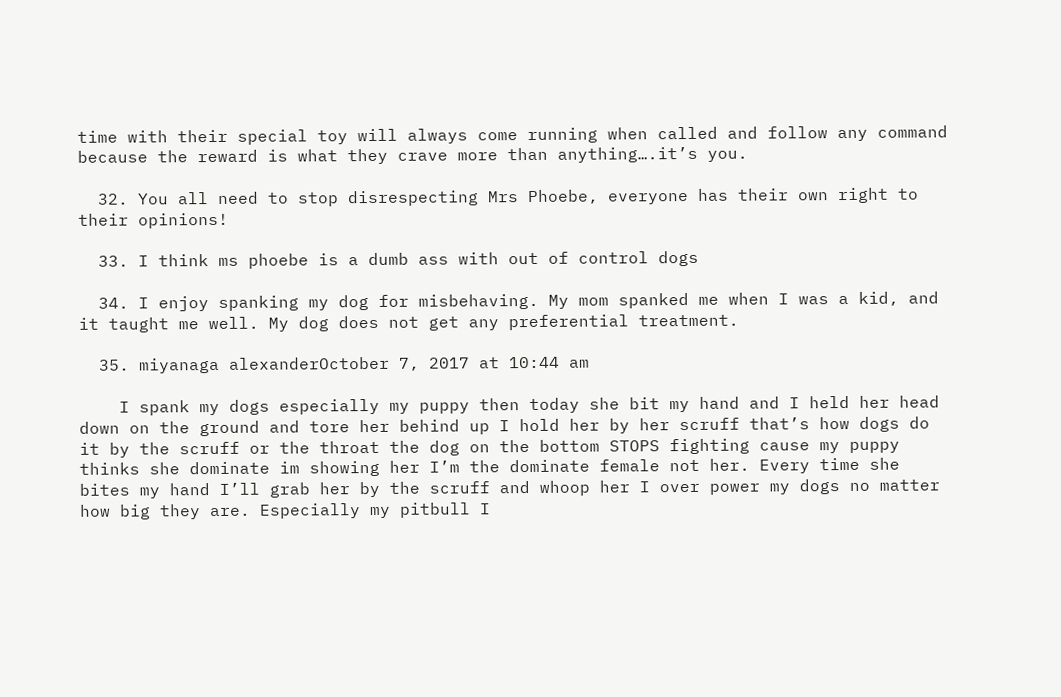time with their special toy will always come running when called and follow any command because the reward is what they crave more than anything….it’s you.

  32. You all need to stop disrespecting Mrs Phoebe, everyone has their own right to their opinions!

  33. I think ms phoebe is a dumb ass with out of control dogs

  34. I enjoy spanking my dog for misbehaving. My mom spanked me when I was a kid, and it taught me well. My dog does not get any preferential treatment.

  35. miyanaga alexanderOctober 7, 2017 at 10:44 am

    I spank my dogs especially my puppy then today she bit my hand and I held her head down on the ground and tore her behind up I hold her by her scruff that’s how dogs do it by the scruff or the throat the dog on the bottom STOPS fighting cause my puppy thinks she dominate im showing her I’m the dominate female not her. Every time she bites my hand I’ll grab her by the scruff and whoop her I over power my dogs no matter how big they are. Especially my pitbull I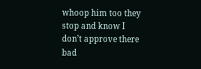whoop him too they stop and know I don’t approve there bad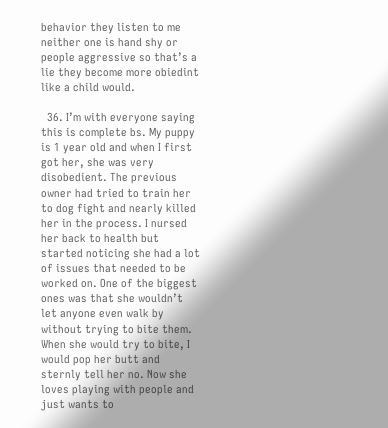behavior they listen to me neither one is hand shy or people aggressive so that’s a lie they become more obiedint like a child would.

  36. I’m with everyone saying this is complete bs. My puppy is 1 year old and when I first got her, she was very disobedient. The previous owner had tried to train her to dog fight and nearly killed her in the process. I nursed her back to health but started noticing she had a lot of issues that needed to be worked on. One of the biggest ones was that she wouldn’t let anyone even walk by without trying to bite them. When she would try to bite, I would pop her butt and sternly tell her no. Now she loves playing with people and just wants to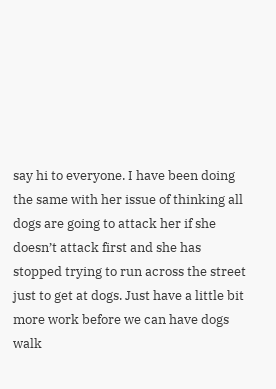say hi to everyone. I have been doing the same with her issue of thinking all dogs are going to attack her if she doesn’t attack first and she has stopped trying to run across the street just to get at dogs. Just have a little bit more work before we can have dogs walk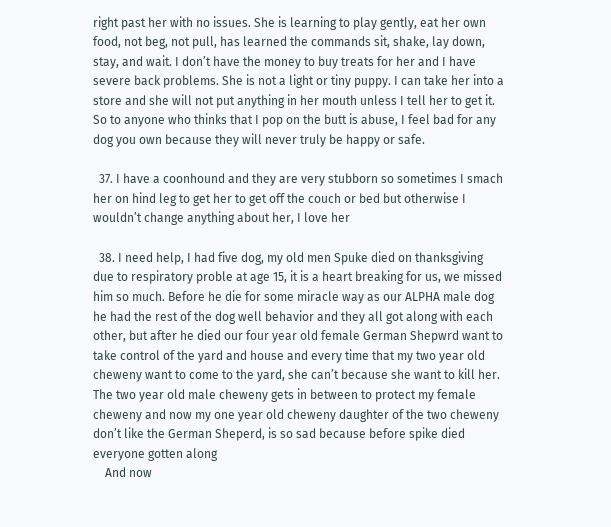right past her with no issues. She is learning to play gently, eat her own food, not beg, not pull, has learned the commands sit, shake, lay down, stay, and wait. I don’t have the money to buy treats for her and I have severe back problems. She is not a light or tiny puppy. I can take her into a store and she will not put anything in her mouth unless I tell her to get it. So to anyone who thinks that I pop on the butt is abuse, I feel bad for any dog you own because they will never truly be happy or safe.

  37. I have a coonhound and they are very stubborn so sometimes I smach her on hind leg to get her to get off the couch or bed but otherwise I wouldn’t change anything about her, I love her

  38. I need help, I had five dog, my old men Spuke died on thanksgiving due to respiratory proble at age 15, it is a heart breaking for us, we missed him so much. Before he die for some miracle way as our ALPHA male dog he had the rest of the dog well behavior and they all got along with each other, but after he died our four year old female German Shepwrd want to take control of the yard and house and every time that my two year old cheweny want to come to the yard, she can’t because she want to kill her. The two year old male cheweny gets in between to protect my female cheweny and now my one year old cheweny daughter of the two cheweny don’t like the German Sheperd, is so sad because before spike died everyone gotten along
    And now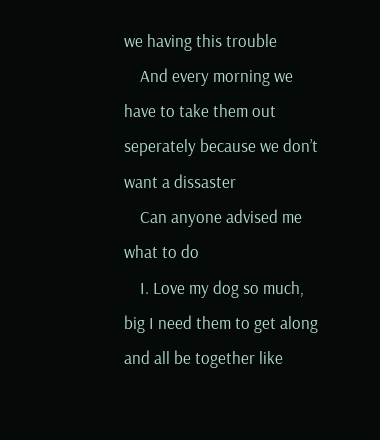we having this trouble
    And every morning we have to take them out seperately because we don’t want a dissaster
    Can anyone advised me what to do
    I. Love my dog so much, big I need them to get along and all be together like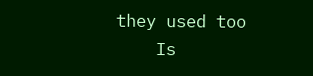they used too
    Is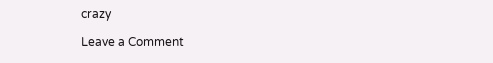crazy

Leave a Comment